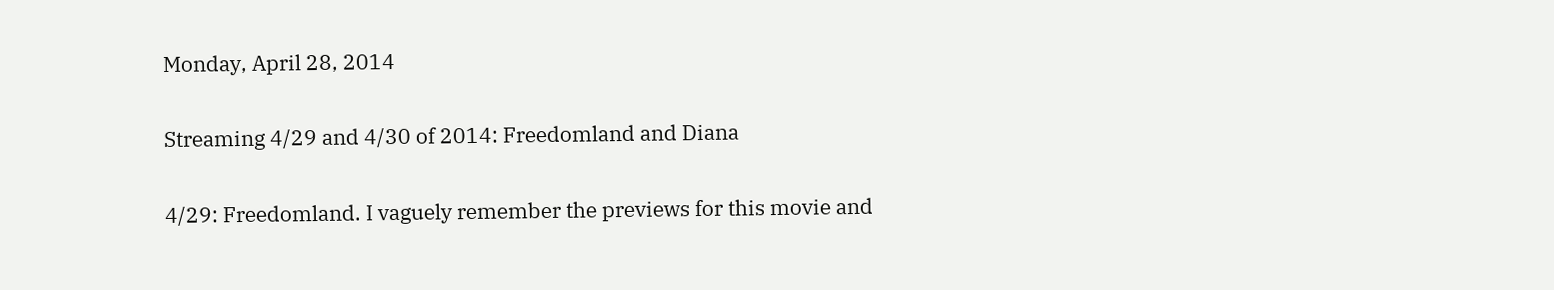Monday, April 28, 2014

Streaming 4/29 and 4/30 of 2014: Freedomland and Diana

4/29: Freedomland. I vaguely remember the previews for this movie and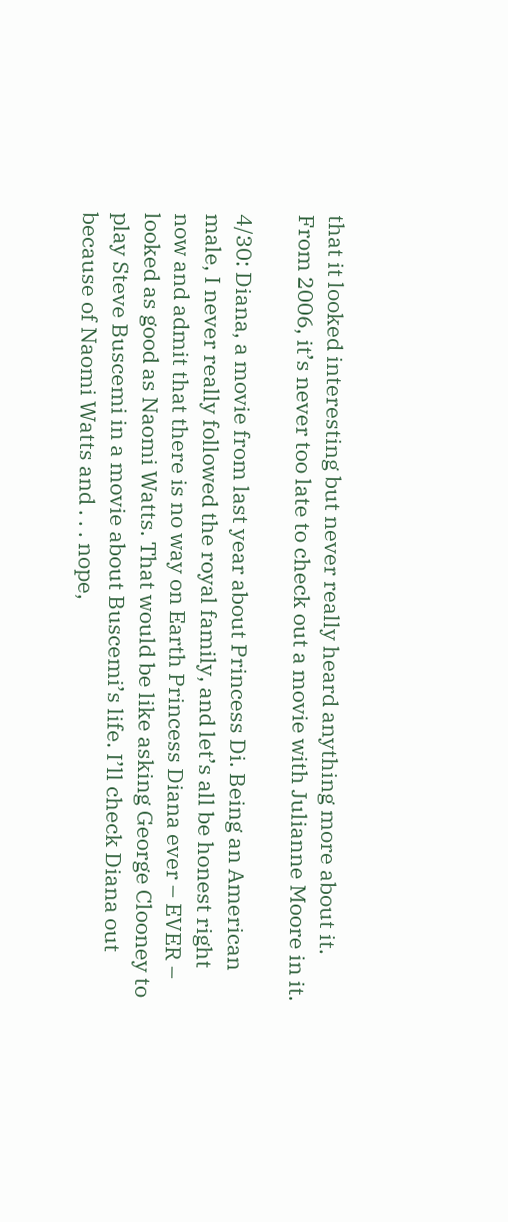that it looked interesting but never really heard anything more about it. From 2006, it’s never too late to check out a movie with Julianne Moore in it.

4/30: Diana, a movie from last year about Princess Di. Being an American male, I never really followed the royal family, and let’s all be honest right now and admit that there is no way on Earth Princess Diana ever – EVER – looked as good as Naomi Watts. That would be like asking George Clooney to play Steve Buscemi in a movie about Buscemi’s life. I’ll check Diana out because of Naomi Watts and . . . nope,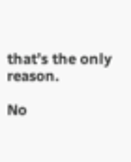that’s the only reason.

No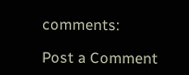comments:

Post a Comment